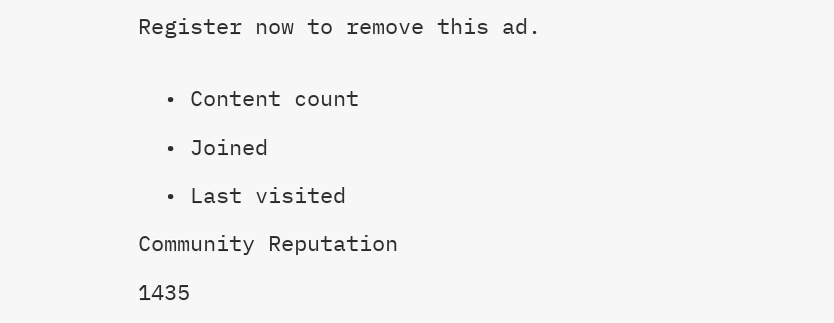Register now to remove this ad.


  • Content count

  • Joined

  • Last visited

Community Reputation

1435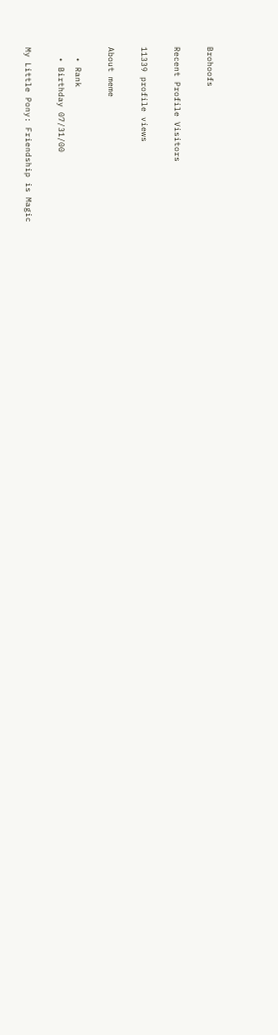Brohoofs

Recent Profile Visitors

11339 profile views

About meme

  • Rank
  • Birthday 07/31/00

My Little Pony: Friendship is Magic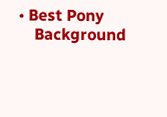• Best Pony
    Background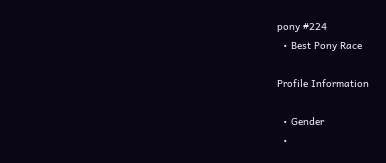pony #224
  • Best Pony Race

Profile Information

  • Gender
  •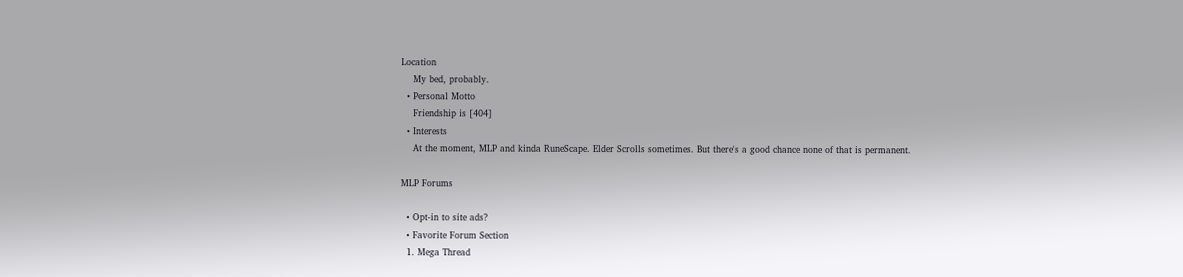Location
    My bed, probably.
  • Personal Motto
    Friendship is [404]
  • Interests
    At the moment, MLP and kinda RuneScape. Elder Scrolls sometimes. But there's a good chance none of that is permanent.

MLP Forums

  • Opt-in to site ads?
  • Favorite Forum Section
  1. Mega Thread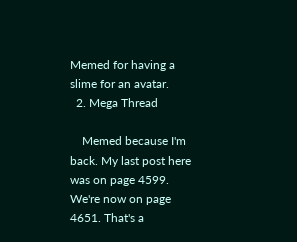Memed for having a slime for an avatar.
  2. Mega Thread

    Memed because I'm back. My last post here was on page 4599. We're now on page 4651. That's a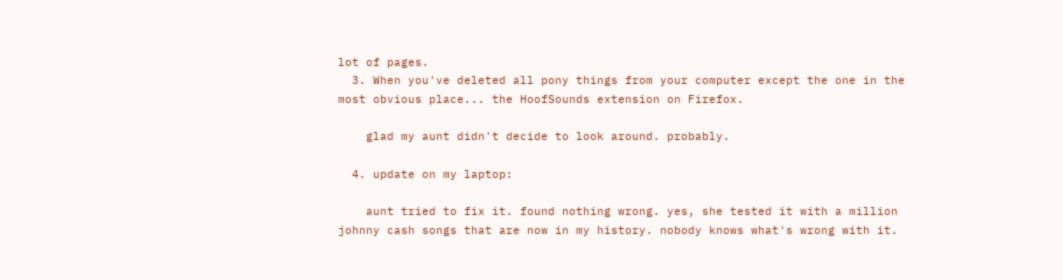lot of pages.
  3. When you've deleted all pony things from your computer except the one in the most obvious place... the HoofSounds extension on Firefox.

    glad my aunt didn't decide to look around. probably.

  4. update on my laptop:

    aunt tried to fix it. found nothing wrong. yes, she tested it with a million johnny cash songs that are now in my history. nobody knows what's wrong with it.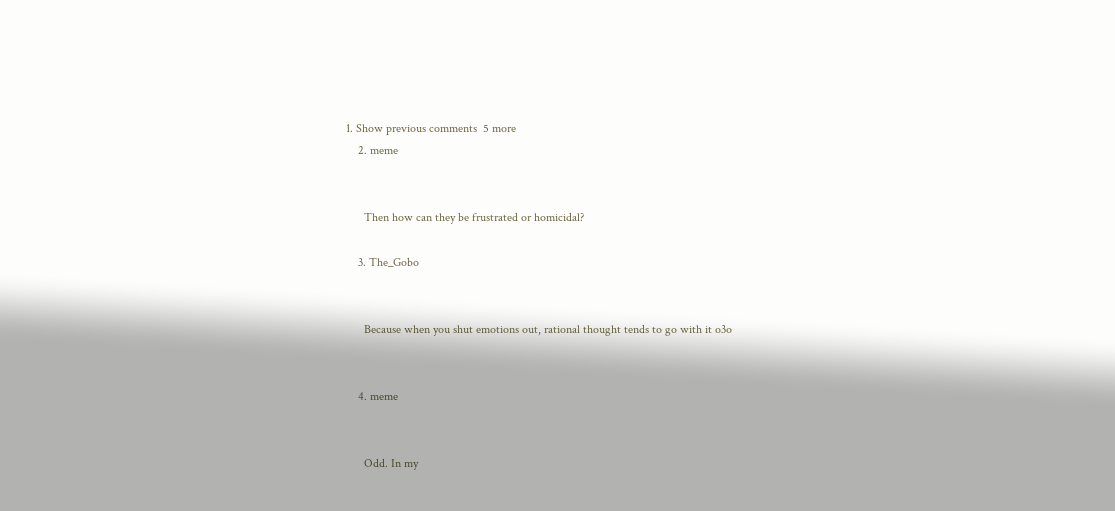1. Show previous comments  5 more
    2. meme


      Then how can they be frustrated or homicidal?

    3. The_Gobo


      Because when you shut emotions out, rational thought tends to go with it o3o


    4. meme


      Odd. In my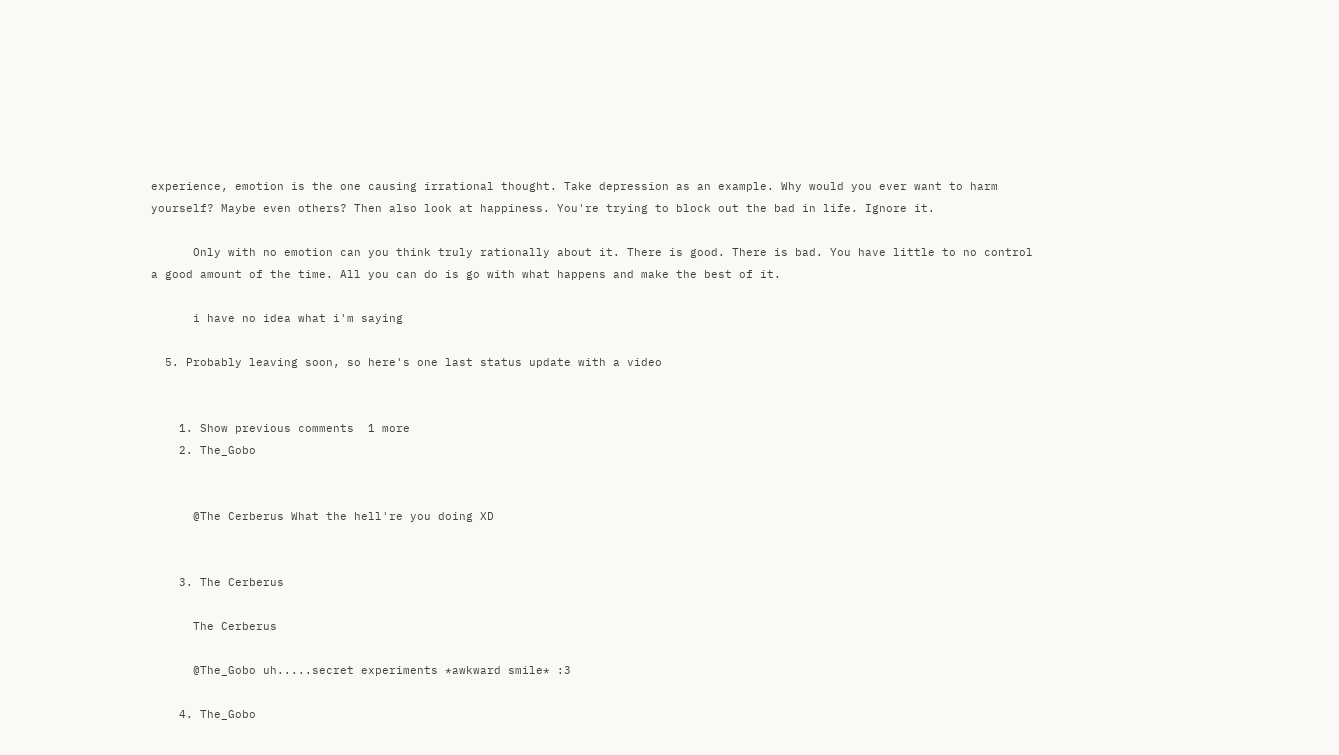experience, emotion is the one causing irrational thought. Take depression as an example. Why would you ever want to harm yourself? Maybe even others? Then also look at happiness. You're trying to block out the bad in life. Ignore it.

      Only with no emotion can you think truly rationally about it. There is good. There is bad. You have little to no control a good amount of the time. All you can do is go with what happens and make the best of it.

      i have no idea what i'm saying

  5. Probably leaving soon, so here's one last status update with a video


    1. Show previous comments  1 more
    2. The_Gobo


      @The Cerberus What the hell're you doing XD


    3. The Cerberus

      The Cerberus

      @The_Gobo uh.....secret experiments *awkward smile* :3

    4. The_Gobo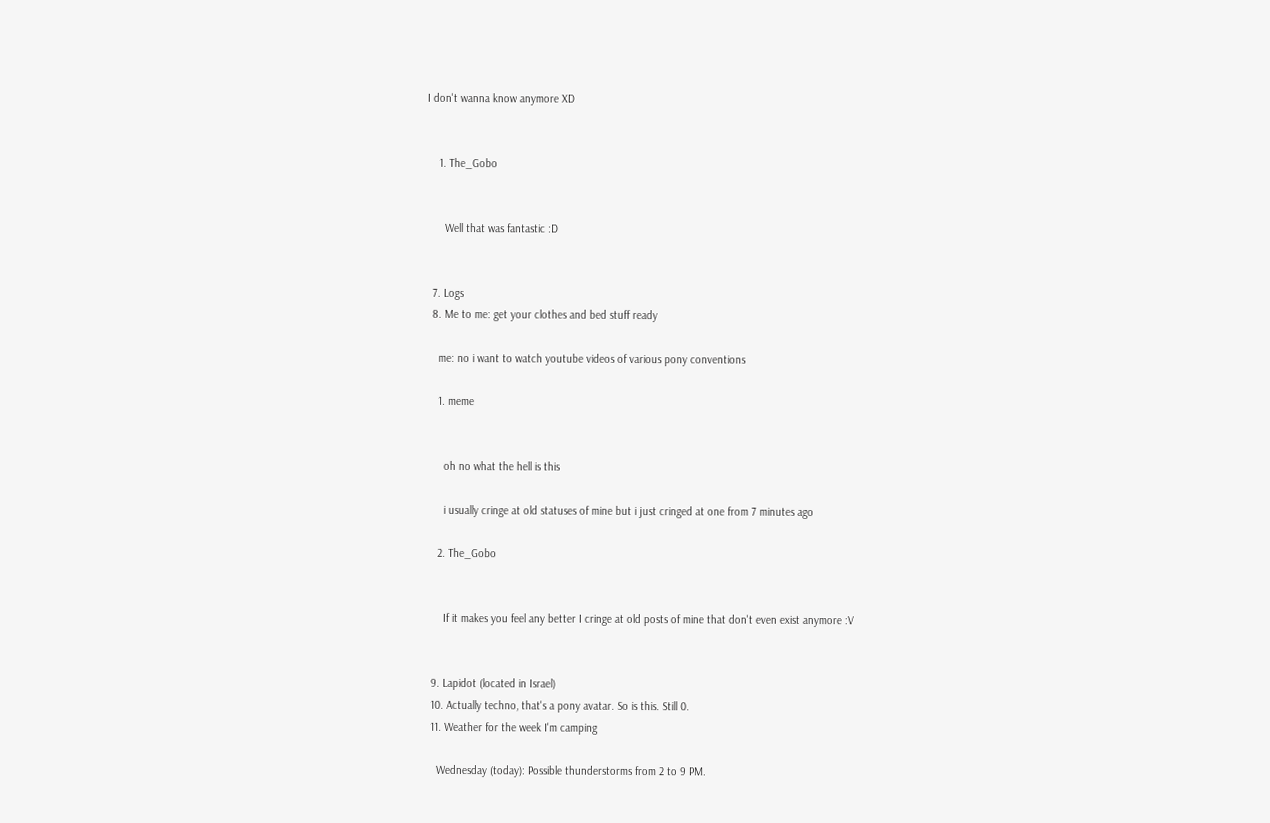I don't wanna know anymore XD


    1. The_Gobo


      Well that was fantastic :D


  7. Logs
  8. Me to me: get your clothes and bed stuff ready

    me: no i want to watch youtube videos of various pony conventions

    1. meme


      oh no what the hell is this

      i usually cringe at old statuses of mine but i just cringed at one from 7 minutes ago

    2. The_Gobo


      If it makes you feel any better I cringe at old posts of mine that don't even exist anymore :V


  9. Lapidot (located in Israel)
  10. Actually techno, that's a pony avatar. So is this. Still 0.
  11. Weather for the week I'm camping

    Wednesday (today): Possible thunderstorms from 2 to 9 PM.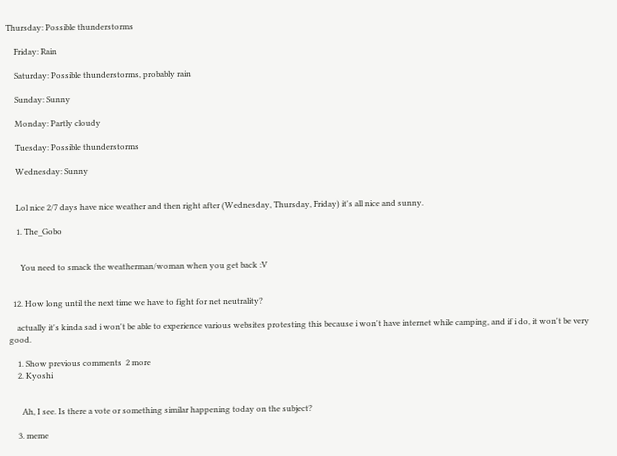Thursday: Possible thunderstorms

    Friday: Rain

    Saturday: Possible thunderstorms, probably rain

    Sunday: Sunny

    Monday: Partly cloudy

    Tuesday: Possible thunderstorms

    Wednesday: Sunny


    Lol nice 2/7 days have nice weather and then right after (Wednesday, Thursday, Friday) it's all nice and sunny.

    1. The_Gobo


      You need to smack the weatherman/woman when you get back :V


  12. How long until the next time we have to fight for net neutrality?

    actually it's kinda sad i won't be able to experience various websites protesting this because i won't have internet while camping, and if i do, it won't be very good.

    1. Show previous comments  2 more
    2. Kyoshi


      Ah, I see. Is there a vote or something similar happening today on the subject?

    3. meme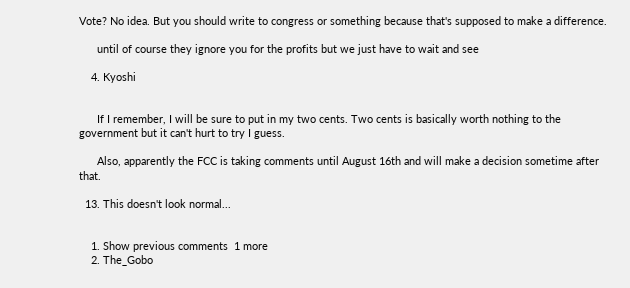Vote? No idea. But you should write to congress or something because that's supposed to make a difference.

      until of course they ignore you for the profits but we just have to wait and see

    4. Kyoshi


      If I remember, I will be sure to put in my two cents. Two cents is basically worth nothing to the government but it can't hurt to try I guess.

      Also, apparently the FCC is taking comments until August 16th and will make a decision sometime after that.

  13. This doesn't look normal...


    1. Show previous comments  1 more
    2. The_Gobo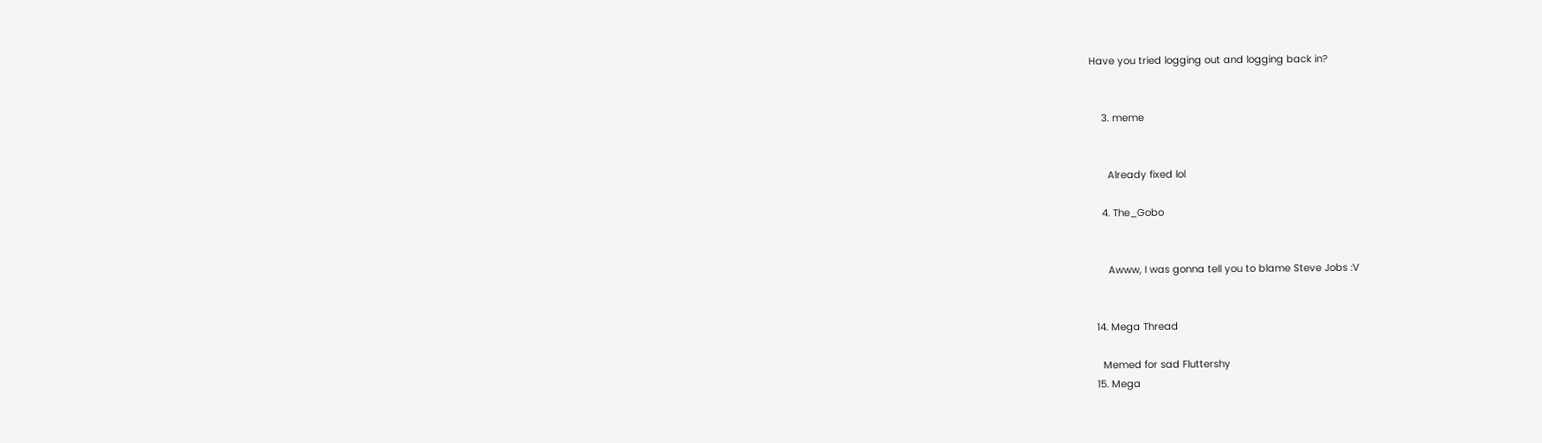Have you tried logging out and logging back in?


    3. meme


      Already fixed lol

    4. The_Gobo


      Awww, I was gonna tell you to blame Steve Jobs :V


  14. Mega Thread

    Memed for sad Fluttershy
  15. Mega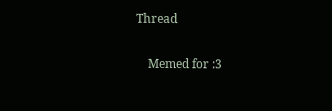Thread

    Memed for :3